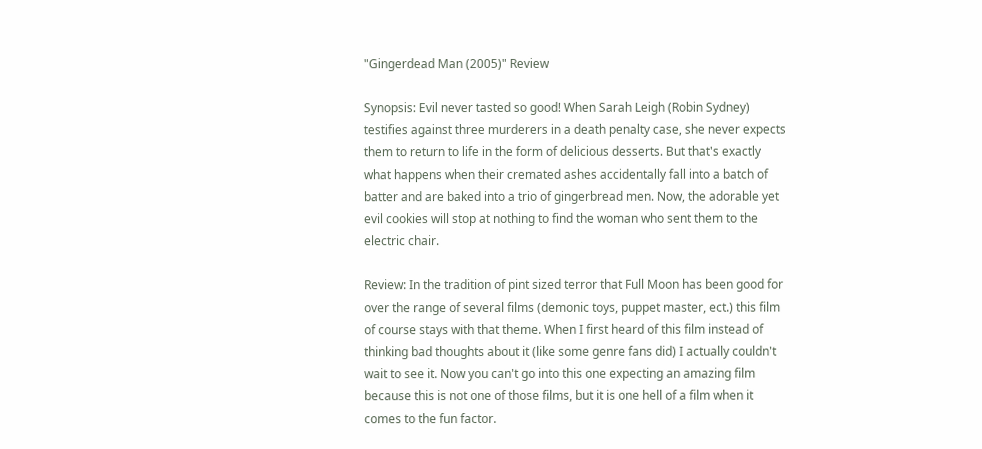"Gingerdead Man (2005)" Review

Synopsis: Evil never tasted so good! When Sarah Leigh (Robin Sydney) testifies against three murderers in a death penalty case, she never expects them to return to life in the form of delicious desserts. But that's exactly what happens when their cremated ashes accidentally fall into a batch of batter and are baked into a trio of gingerbread men. Now, the adorable yet evil cookies will stop at nothing to find the woman who sent them to the electric chair.

Review: In the tradition of pint sized terror that Full Moon has been good for over the range of several films (demonic toys, puppet master, ect.) this film of course stays with that theme. When I first heard of this film instead of thinking bad thoughts about it (like some genre fans did) I actually couldn't wait to see it. Now you can't go into this one expecting an amazing film because this is not one of those films, but it is one hell of a film when it comes to the fun factor.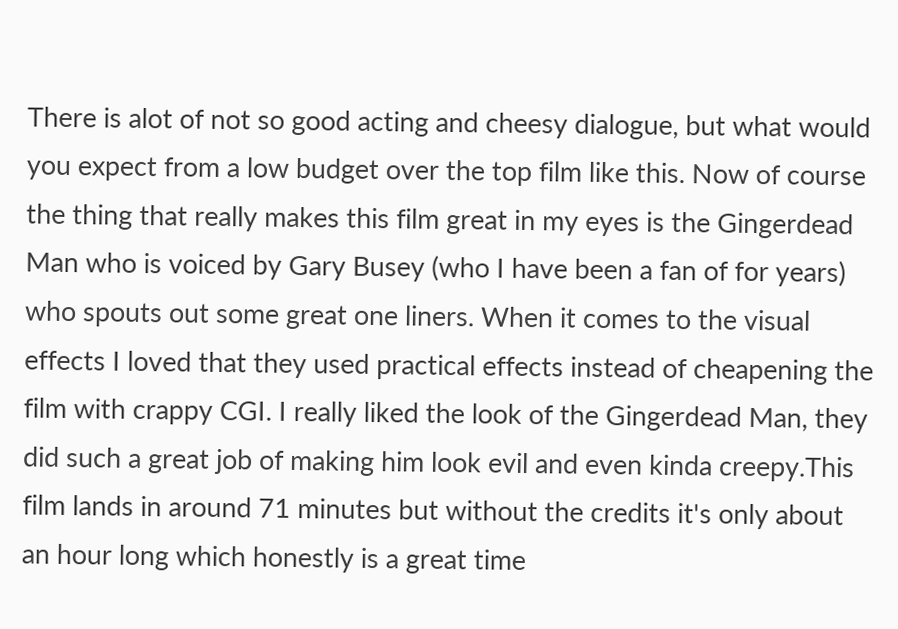There is alot of not so good acting and cheesy dialogue, but what would you expect from a low budget over the top film like this. Now of course the thing that really makes this film great in my eyes is the Gingerdead Man who is voiced by Gary Busey (who I have been a fan of for years) who spouts out some great one liners. When it comes to the visual effects I loved that they used practical effects instead of cheapening the film with crappy CGI. I really liked the look of the Gingerdead Man, they did such a great job of making him look evil and even kinda creepy.This film lands in around 71 minutes but without the credits it's only about an hour long which honestly is a great time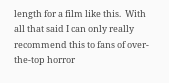length for a film like this.  With all that said I can only really recommend this to fans of over-the-top horror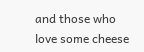and those who love some cheese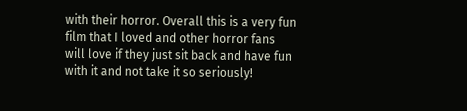with their horror. Overall this is a very fun film that I loved and other horror fans will love if they just sit back and have fun with it and not take it so seriously!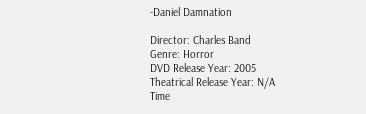-Daniel Damnation

Director: Charles Band
Genre: Horror
DVD Release Year: 2005
Theatrical Release Year: N/A
Time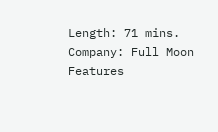Length: 71 mins.
Company: Full Moon Features